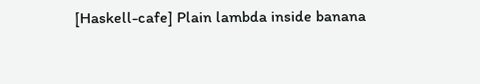[Haskell-cafe] Plain lambda inside banana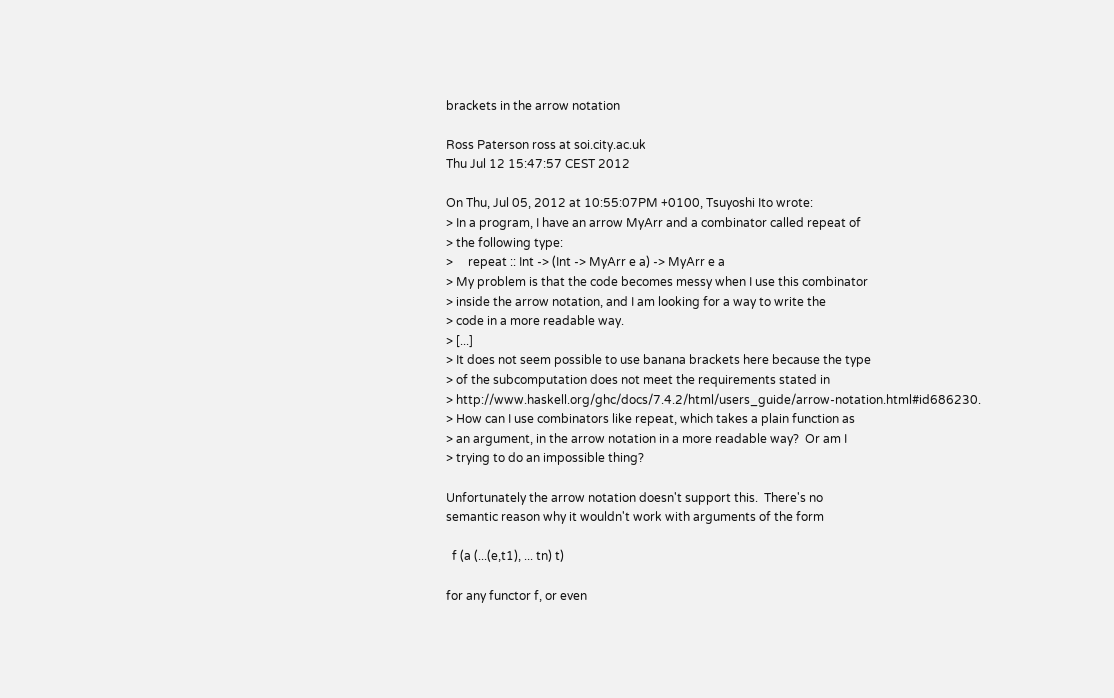brackets in the arrow notation

Ross Paterson ross at soi.city.ac.uk
Thu Jul 12 15:47:57 CEST 2012

On Thu, Jul 05, 2012 at 10:55:07PM +0100, Tsuyoshi Ito wrote:
> In a program, I have an arrow MyArr and a combinator called repeat of
> the following type:
>     repeat :: Int -> (Int -> MyArr e a) -> MyArr e a
> My problem is that the code becomes messy when I use this combinator
> inside the arrow notation, and I am looking for a way to write the
> code in a more readable way.
> [...]
> It does not seem possible to use banana brackets here because the type
> of the subcomputation does not meet the requirements stated in
> http://www.haskell.org/ghc/docs/7.4.2/html/users_guide/arrow-notation.html#id686230.
> How can I use combinators like repeat, which takes a plain function as
> an argument, in the arrow notation in a more readable way?  Or am I
> trying to do an impossible thing?

Unfortunately the arrow notation doesn't support this.  There's no
semantic reason why it wouldn't work with arguments of the form

  f (a (...(e,t1), ... tn) t)

for any functor f, or even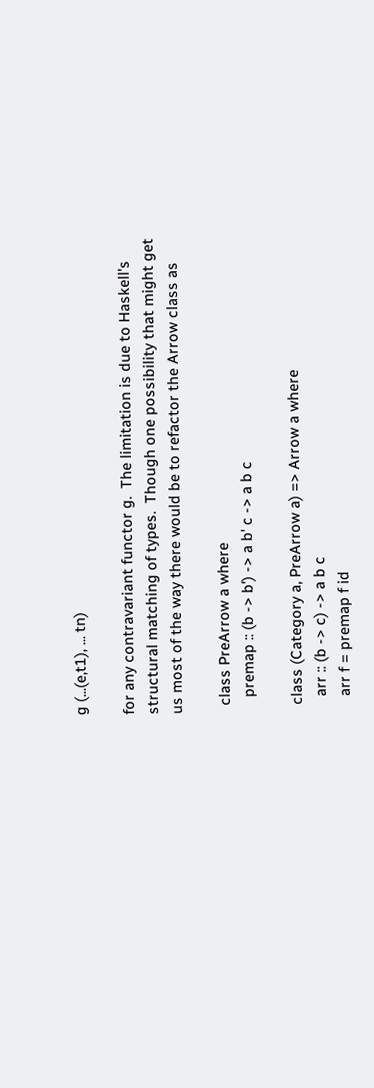g (...(e,t1), ... tn)

for any contravariant functor g.  The limitation is due to Haskell's
structural matching of types.  Though one possibility that might get
us most of the way there would be to refactor the Arrow class as

  class PreArrow a where
    premap :: (b -> b') -> a b' c -> a b c

  class (Category a, PreArrow a) => Arrow a where
    arr :: (b -> c) -> a b c
    arr f = premap f id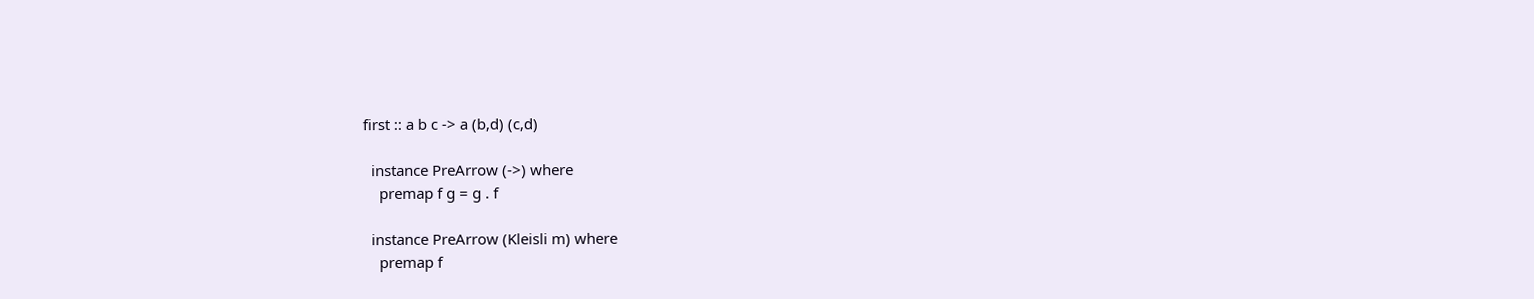first :: a b c -> a (b,d) (c,d)

  instance PreArrow (->) where
    premap f g = g . f

  instance PreArrow (Kleisli m) where
    premap f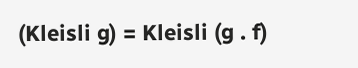(Kleisli g) = Kleisli (g . f)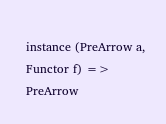instance (PreArrow a, Functor f) => PreArrow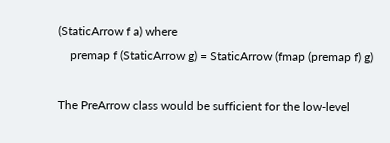(StaticArrow f a) where
    premap f (StaticArrow g) = StaticArrow (fmap (premap f) g)

The PreArrow class would be sufficient for the low-level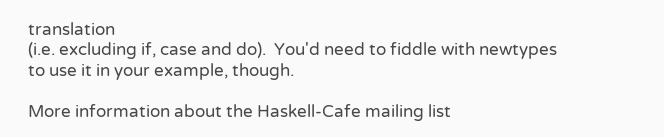translation
(i.e. excluding if, case and do).  You'd need to fiddle with newtypes
to use it in your example, though.

More information about the Haskell-Cafe mailing list